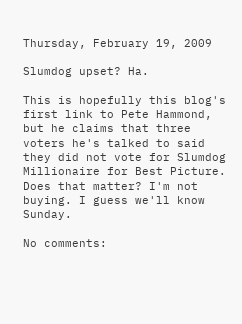Thursday, February 19, 2009

Slumdog upset? Ha.

This is hopefully this blog's first link to Pete Hammond, but he claims that three voters he's talked to said they did not vote for Slumdog Millionaire for Best Picture. Does that matter? I'm not buying. I guess we'll know Sunday.

No comments: